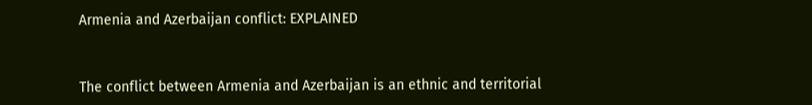Armenia and Azerbaijan conflict: EXPLAINED


The conflict between Armenia and Azerbaijan is an ethnic and territorial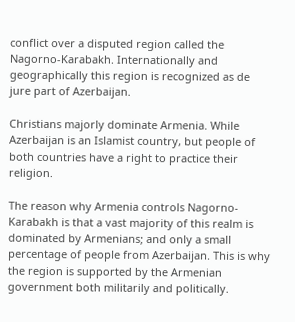conflict over a disputed region called the Nagorno-Karabakh. Internationally and geographically this region is recognized as de jure part of Azerbaijan.

Christians majorly dominate Armenia. While Azerbaijan is an Islamist country, but people of both countries have a right to practice their religion.

The reason why Armenia controls Nagorno-Karabakh is that a vast majority of this realm is dominated by Armenians; and only a small percentage of people from Azerbaijan. This is why the region is supported by the Armenian government both militarily and politically.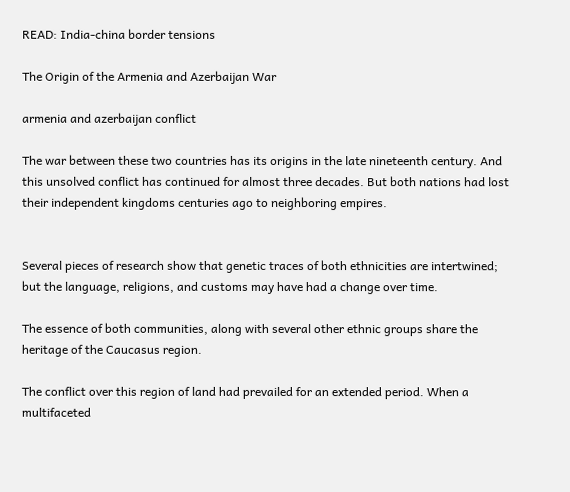READ: India-china border tensions

The Origin of the Armenia and Azerbaijan War

armenia and azerbaijan conflict

The war between these two countries has its origins in the late nineteenth century. And this unsolved conflict has continued for almost three decades. But both nations had lost their independent kingdoms centuries ago to neighboring empires.


Several pieces of research show that genetic traces of both ethnicities are intertwined; but the language, religions, and customs may have had a change over time.

The essence of both communities, along with several other ethnic groups share the heritage of the Caucasus region.

The conflict over this region of land had prevailed for an extended period. When a multifaceted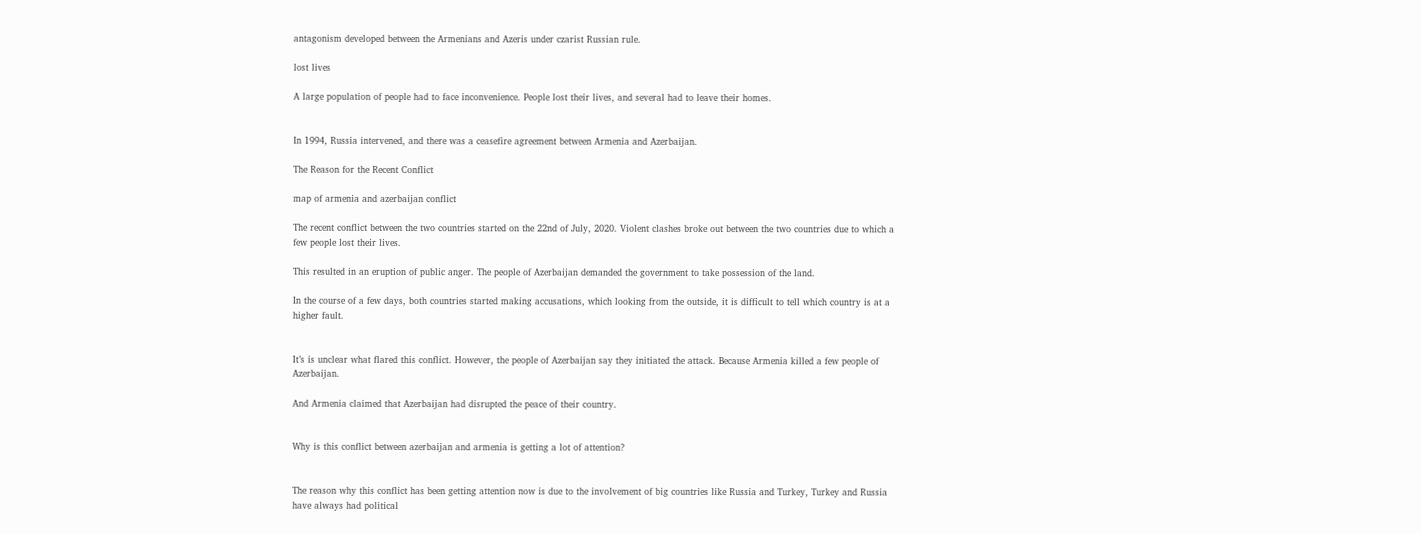antagonism developed between the Armenians and Azeris under czarist Russian rule.

lost lives

A large population of people had to face inconvenience. People lost their lives, and several had to leave their homes.


In 1994, Russia intervened, and there was a ceasefire agreement between Armenia and Azerbaijan.

The Reason for the Recent Conflict

map of armenia and azerbaijan conflict

The recent conflict between the two countries started on the 22nd of July, 2020. Violent clashes broke out between the two countries due to which a few people lost their lives.

This resulted in an eruption of public anger. The people of Azerbaijan demanded the government to take possession of the land.

In the course of a few days, both countries started making accusations, which looking from the outside, it is difficult to tell which country is at a higher fault.


It’s is unclear what flared this conflict. However, the people of Azerbaijan say they initiated the attack. Because Armenia killed a few people of Azerbaijan.

And Armenia claimed that Azerbaijan had disrupted the peace of their country.


Why is this conflict between azerbaijan and armenia is getting a lot of attention?


The reason why this conflict has been getting attention now is due to the involvement of big countries like Russia and Turkey, Turkey and Russia have always had political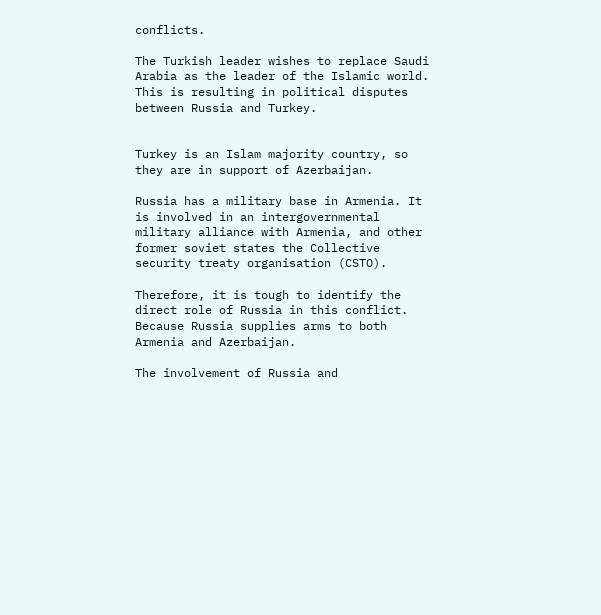conflicts.

The Turkish leader wishes to replace Saudi Arabia as the leader of the Islamic world. This is resulting in political disputes between Russia and Turkey.


Turkey is an Islam majority country, so they are in support of Azerbaijan.

Russia has a military base in Armenia. It is involved in an intergovernmental military alliance with Armenia, and other former soviet states the Collective security treaty organisation (CSTO).

Therefore, it is tough to identify the direct role of Russia in this conflict. Because Russia supplies arms to both Armenia and Azerbaijan.

The involvement of Russia and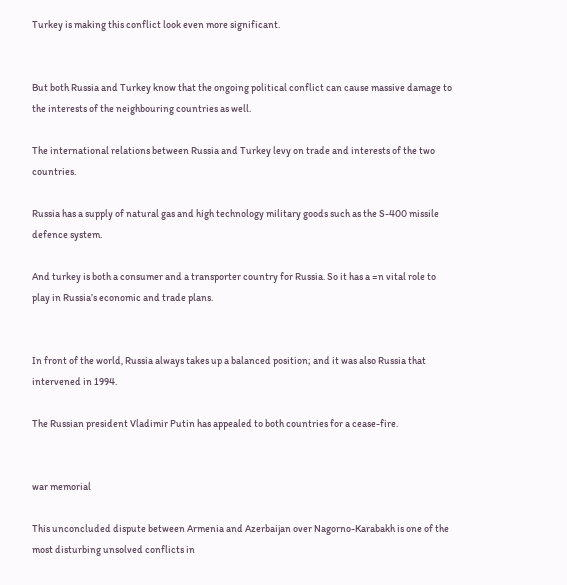Turkey is making this conflict look even more significant.


But both Russia and Turkey know that the ongoing political conflict can cause massive damage to the interests of the neighbouring countries as well.

The international relations between Russia and Turkey levy on trade and interests of the two countries.

Russia has a supply of natural gas and high technology military goods such as the S-400 missile defence system.

And turkey is both a consumer and a transporter country for Russia. So it has a =n vital role to play in Russia’s economic and trade plans.


In front of the world, Russia always takes up a balanced position; and it was also Russia that intervened in 1994.

The Russian president Vladimir Putin has appealed to both countries for a cease-fire.


war memorial

This unconcluded dispute between Armenia and Azerbaijan over Nagorno-Karabakh is one of the most disturbing unsolved conflicts in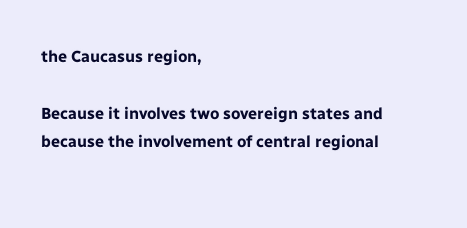the Caucasus region,

Because it involves two sovereign states and because the involvement of central regional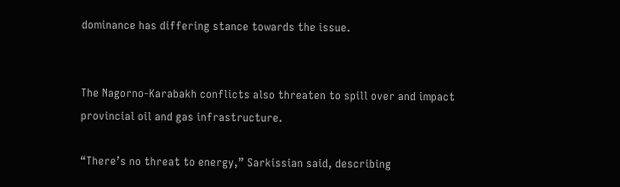dominance has differing stance towards the issue.


The Nagorno-Karabakh conflicts also threaten to spill over and impact provincial oil and gas infrastructure.

“There’s no threat to energy,” Sarkissian said, describing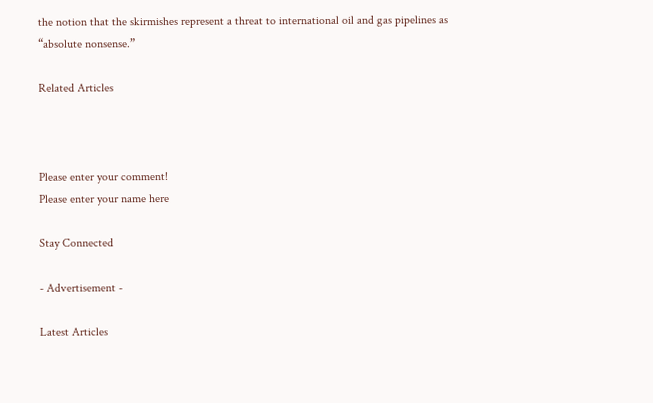the notion that the skirmishes represent a threat to international oil and gas pipelines as “absolute nonsense.”

Related Articles



Please enter your comment!
Please enter your name here

Stay Connected

- Advertisement -

Latest Articles